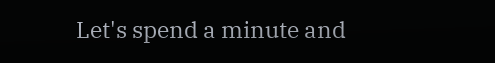Let's spend a minute and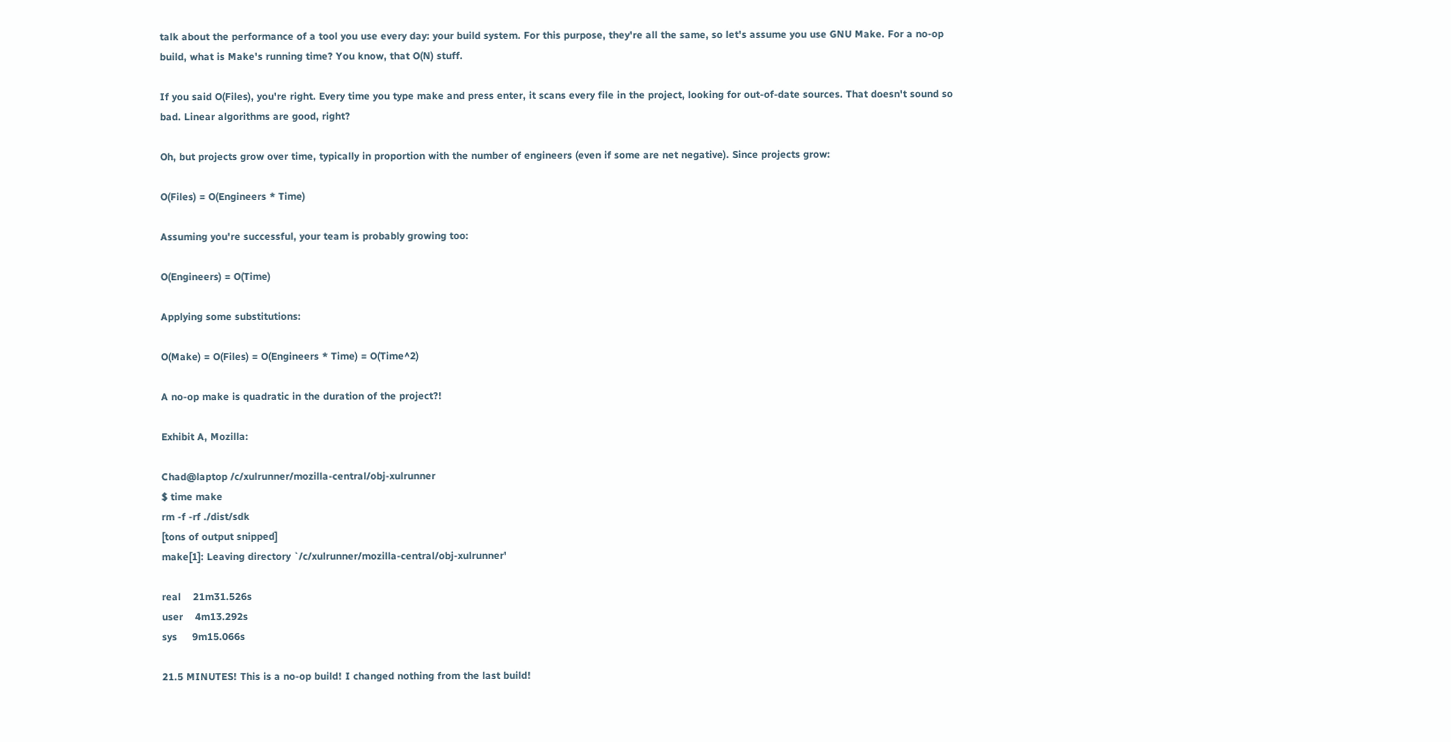talk about the performance of a tool you use every day: your build system. For this purpose, they're all the same, so let's assume you use GNU Make. For a no-op build, what is Make's running time? You know, that O(N) stuff.

If you said O(Files), you're right. Every time you type make and press enter, it scans every file in the project, looking for out-of-date sources. That doesn't sound so bad. Linear algorithms are good, right?

Oh, but projects grow over time, typically in proportion with the number of engineers (even if some are net negative). Since projects grow:

O(Files) = O(Engineers * Time)

Assuming you're successful, your team is probably growing too:

O(Engineers) = O(Time)

Applying some substitutions:

O(Make) = O(Files) = O(Engineers * Time) = O(Time^2)

A no-op make is quadratic in the duration of the project?!

Exhibit A, Mozilla:

Chad@laptop /c/xulrunner/mozilla-central/obj-xulrunner
$ time make
rm -f -rf ./dist/sdk
[tons of output snipped]
make[1]: Leaving directory `/c/xulrunner/mozilla-central/obj-xulrunner'

real    21m31.526s
user    4m13.292s
sys     9m15.066s

21.5 MINUTES! This is a no-op build! I changed nothing from the last build!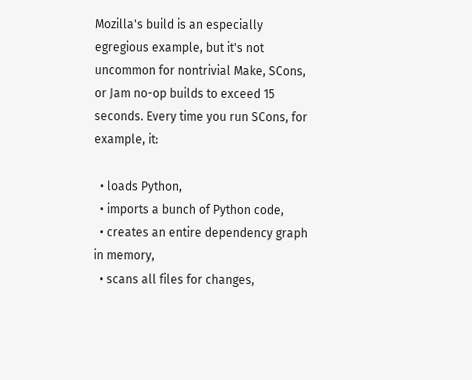Mozilla's build is an especially egregious example, but it's not uncommon for nontrivial Make, SCons, or Jam no-op builds to exceed 15 seconds. Every time you run SCons, for example, it:

  • loads Python,
  • imports a bunch of Python code,
  • creates an entire dependency graph in memory,
  • scans all files for changes,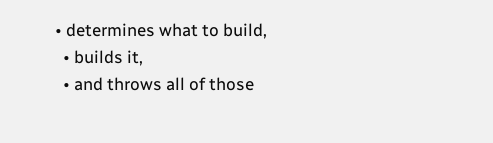• determines what to build,
  • builds it,
  • and throws all of those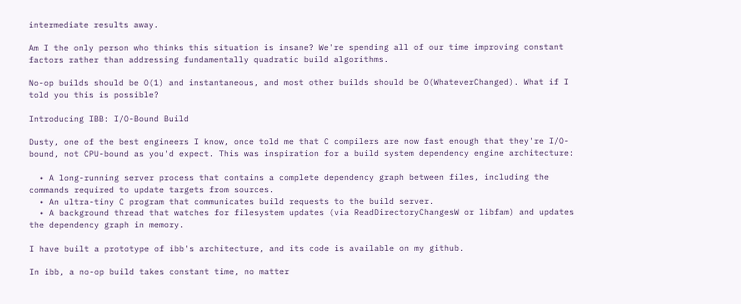intermediate results away.

Am I the only person who thinks this situation is insane? We're spending all of our time improving constant factors rather than addressing fundamentally quadratic build algorithms.

No-op builds should be O(1) and instantaneous, and most other builds should be O(WhateverChanged). What if I told you this is possible?

Introducing IBB: I/O-Bound Build

Dusty, one of the best engineers I know, once told me that C compilers are now fast enough that they're I/O-bound, not CPU-bound as you'd expect. This was inspiration for a build system dependency engine architecture:

  • A long-running server process that contains a complete dependency graph between files, including the commands required to update targets from sources.
  • An ultra-tiny C program that communicates build requests to the build server.
  • A background thread that watches for filesystem updates (via ReadDirectoryChangesW or libfam) and updates the dependency graph in memory.

I have built a prototype of ibb's architecture, and its code is available on my github.

In ibb, a no-op build takes constant time, no matter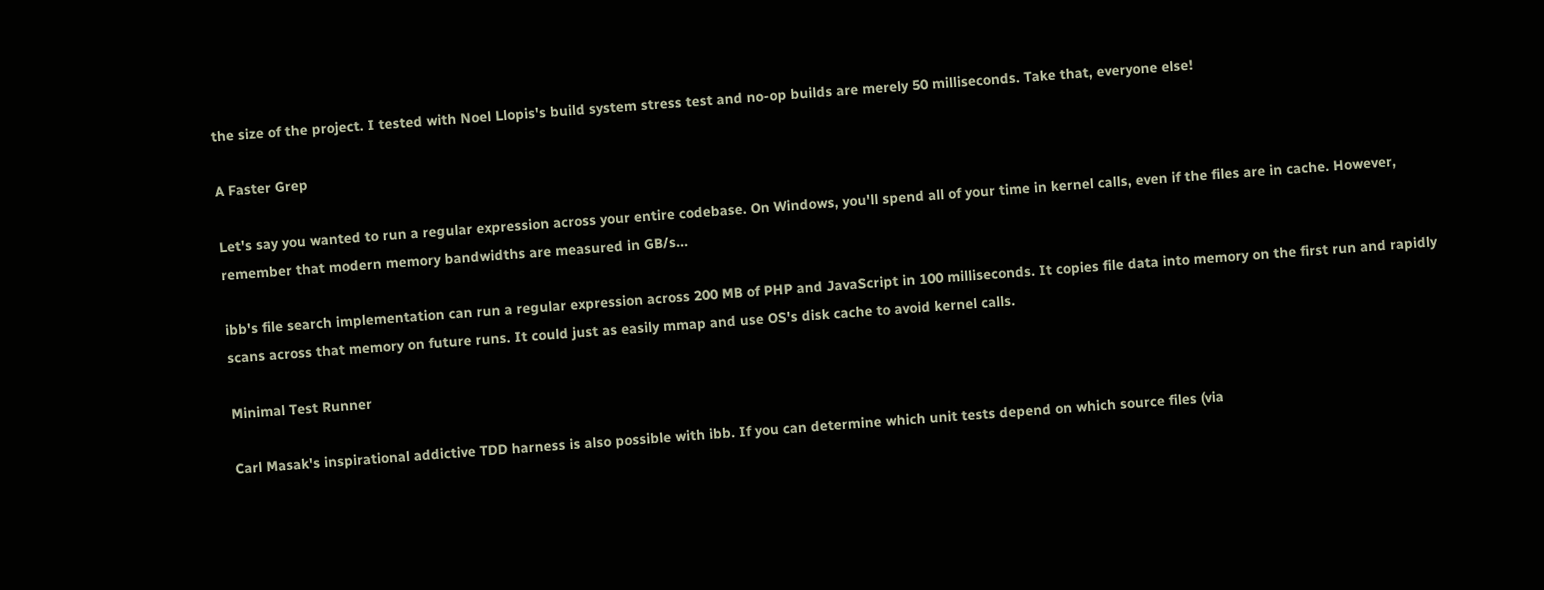the size of the project. I tested with Noel Llopis's build system stress test and no-op builds are merely 50 milliseconds. Take that, everyone else!

A Faster Grep

Let's say you wanted to run a regular expression across your entire codebase. On Windows, you'll spend all of your time in kernel calls, even if the files are in cache. However, remember that modern memory bandwidths are measured in GB/s...

ibb's file search implementation can run a regular expression across 200 MB of PHP and JavaScript in 100 milliseconds. It copies file data into memory on the first run and rapidly scans across that memory on future runs. It could just as easily mmap and use OS's disk cache to avoid kernel calls.

Minimal Test Runner

Carl Masak's inspirational addictive TDD harness is also possible with ibb. If you can determine which unit tests depend on which source files (via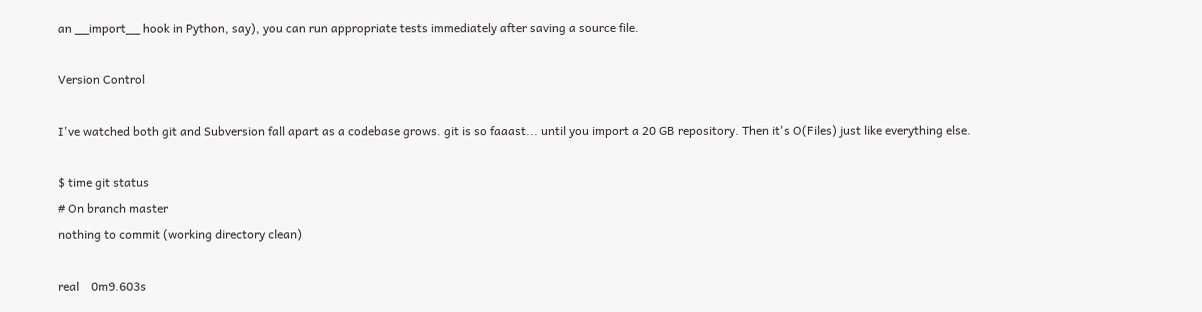an __import__ hook in Python, say), you can run appropriate tests immediately after saving a source file.

Version Control

I've watched both git and Subversion fall apart as a codebase grows. git is so faaast... until you import a 20 GB repository. Then it's O(Files) just like everything else.

$ time git status
# On branch master
nothing to commit (working directory clean)

real    0m9.603s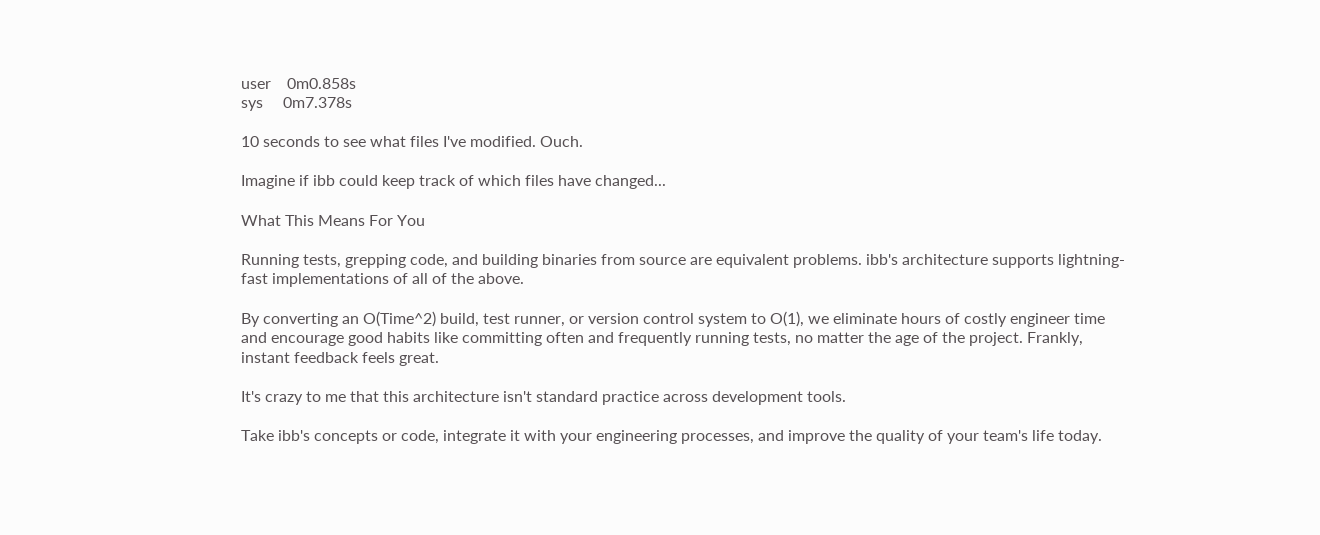user    0m0.858s
sys     0m7.378s

10 seconds to see what files I've modified. Ouch.

Imagine if ibb could keep track of which files have changed...

What This Means For You

Running tests, grepping code, and building binaries from source are equivalent problems. ibb's architecture supports lightning-fast implementations of all of the above.

By converting an O(Time^2) build, test runner, or version control system to O(1), we eliminate hours of costly engineer time and encourage good habits like committing often and frequently running tests, no matter the age of the project. Frankly, instant feedback feels great.

It's crazy to me that this architecture isn't standard practice across development tools.

Take ibb's concepts or code, integrate it with your engineering processes, and improve the quality of your team's life today.